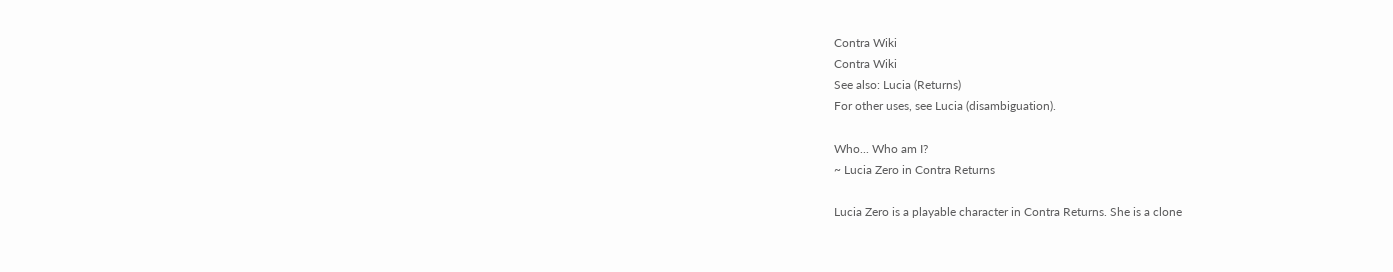Contra Wiki
Contra Wiki
See also: Lucia (Returns)
For other uses, see Lucia (disambiguation).

Who... Who am I?
~ Lucia Zero in Contra Returns

Lucia Zero is a playable character in Contra Returns. She is a clone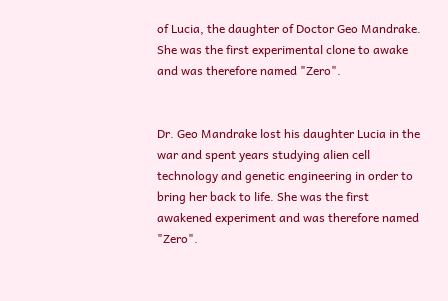of Lucia, the daughter of Doctor Geo Mandrake. She was the first experimental clone to awake and was therefore named "Zero".


Dr. Geo Mandrake lost his daughter Lucia in the war and spent years studying alien cell technology and genetic engineering in order to bring her back to life. She was the first awakened experiment and was therefore named "Zero".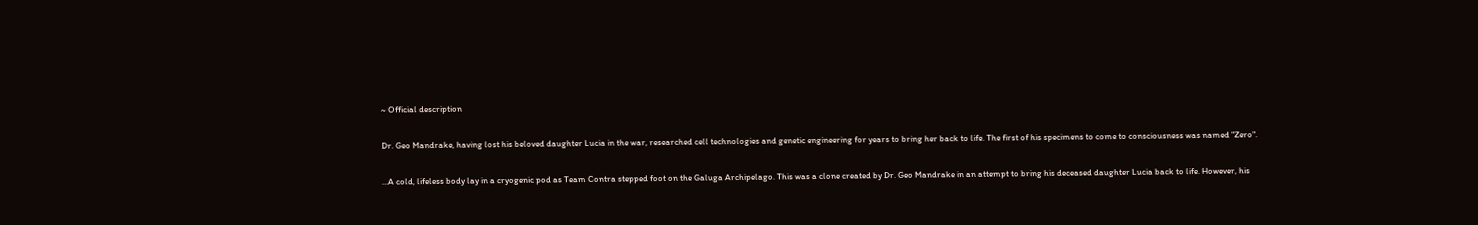~ Official description

Dr. Geo Mandrake, having lost his beloved daughter Lucia in the war, researched cell technologies and genetic engineering for years to bring her back to life. The first of his specimens to come to consciousness was named "Zero".

...A cold, lifeless body lay in a cryogenic pod as Team Contra stepped foot on the Galuga Archipelago. This was a clone created by Dr. Geo Mandrake in an attempt to bring his deceased daughter Lucia back to life. However, his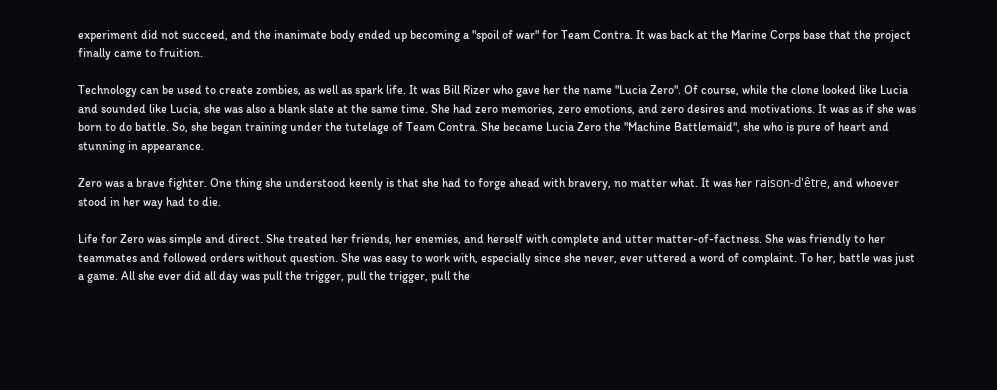experiment did not succeed, and the inanimate body ended up becoming a "spoil of war" for Team Contra. It was back at the Marine Corps base that the project finally came to fruition.

Technology can be used to create zombies, as well as spark life. It was Bill Rizer who gave her the name "Lucia Zero". Of course, while the clone looked like Lucia and sounded like Lucia, she was also a blank slate at the same time. She had zero memories, zero emotions, and zero desires and motivations. It was as if she was born to do battle. So, she began training under the tutelage of Team Contra. She became Lucia Zero the "Machine Battlemaid", she who is pure of heart and stunning in appearance.

Zero was a brave fighter. One thing she understood keenly is that she had to forge ahead with bravery, no matter what. It was her raison-d'être, and whoever stood in her way had to die.

Life for Zero was simple and direct. She treated her friends, her enemies, and herself with complete and utter matter-of-factness. She was friendly to her teammates and followed orders without question. She was easy to work with, especially since she never, ever uttered a word of complaint. To her, battle was just a game. All she ever did all day was pull the trigger, pull the trigger, pull the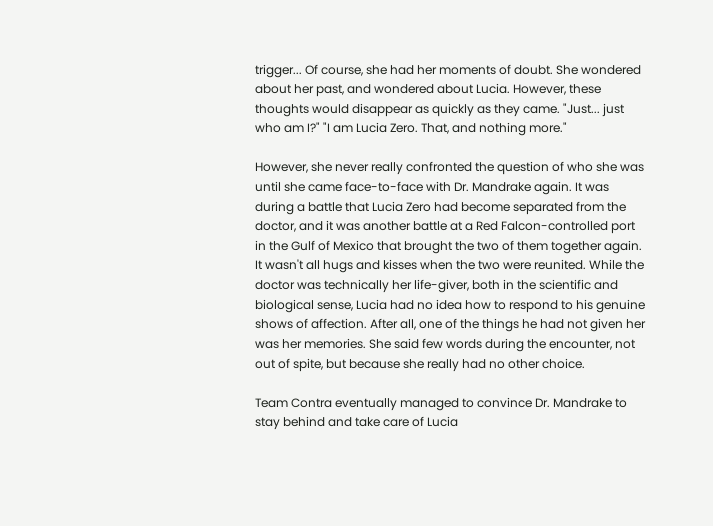trigger... Of course, she had her moments of doubt. She wondered about her past, and wondered about Lucia. However, these thoughts would disappear as quickly as they came. "Just... just who am I?" "I am Lucia Zero. That, and nothing more."

However, she never really confronted the question of who she was until she came face-to-face with Dr. Mandrake again. It was during a battle that Lucia Zero had become separated from the doctor, and it was another battle at a Red Falcon-controlled port in the Gulf of Mexico that brought the two of them together again. It wasn't all hugs and kisses when the two were reunited. While the doctor was technically her life-giver, both in the scientific and biological sense, Lucia had no idea how to respond to his genuine shows of affection. After all, one of the things he had not given her was her memories. She said few words during the encounter, not out of spite, but because she really had no other choice.

Team Contra eventually managed to convince Dr. Mandrake to stay behind and take care of Lucia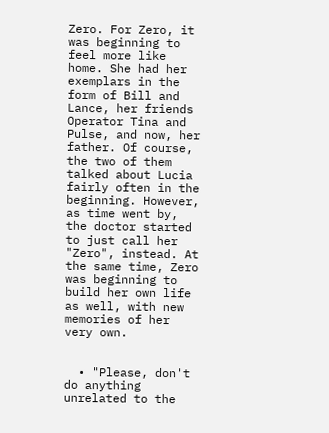Zero. For Zero, it was beginning to feel more like home. She had her exemplars in the form of Bill and Lance, her friends Operator Tina and Pulse, and now, her father. Of course, the two of them talked about Lucia fairly often in the beginning. However, as time went by, the doctor started to just call her "Zero", instead. At the same time, Zero was beginning to build her own life as well, with new memories of her very own.


  • "Please, don't do anything unrelated to the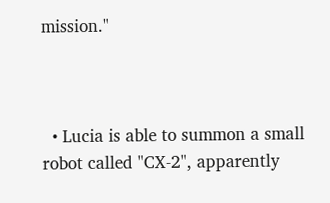mission."



  • Lucia is able to summon a small robot called "CX-2", apparently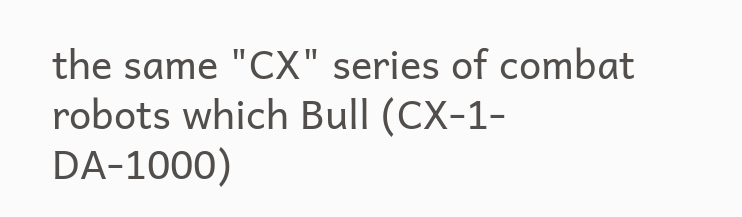the same "CX" series of combat robots which Bull (CX-1-DA-1000)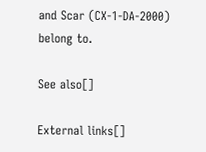and Scar (CX-1-DA-2000) belong to.

See also[]

External links[]